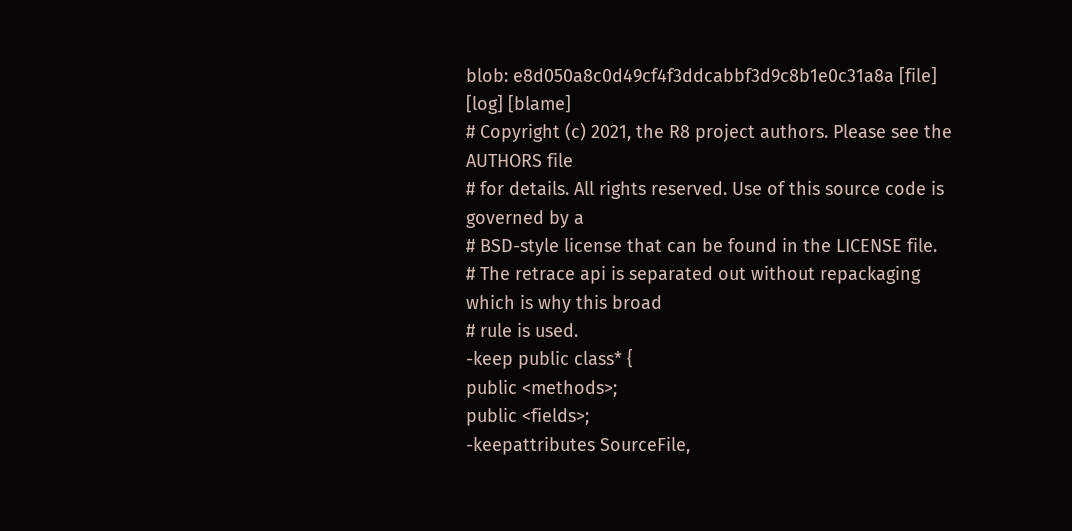blob: e8d050a8c0d49cf4f3ddcabbf3d9c8b1e0c31a8a [file] [log] [blame]
# Copyright (c) 2021, the R8 project authors. Please see the AUTHORS file
# for details. All rights reserved. Use of this source code is governed by a
# BSD-style license that can be found in the LICENSE file.
# The retrace api is separated out without repackaging which is why this broad
# rule is used.
-keep public class* {
public <methods>;
public <fields>;
-keepattributes SourceFile,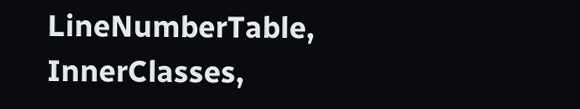LineNumberTable, InnerClasses,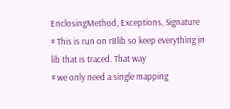EnclosingMethod, Exceptions, Signature
# This is run on r8lib so keep everything in lib that is traced. That way
# we only need a single mapping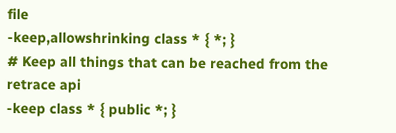file
-keep,allowshrinking class * { *; }
# Keep all things that can be reached from the retrace api
-keep class * { public *; }